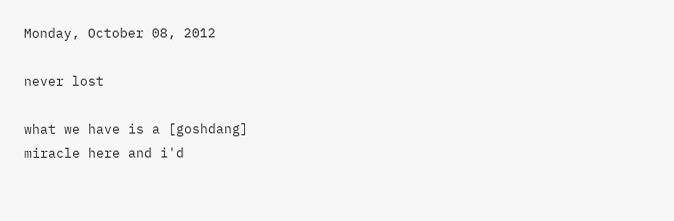Monday, October 08, 2012

never lost

what we have is a [goshdang]
miracle here and i'd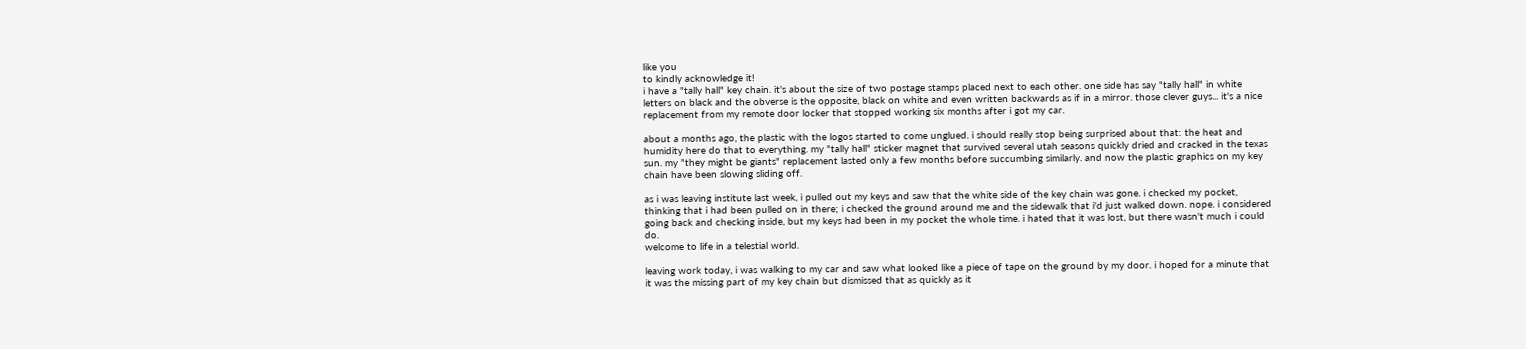like you
to kindly acknowledge it!
i have a "tally hall" key chain. it's about the size of two postage stamps placed next to each other. one side has say "tally hall" in white letters on black and the obverse is the opposite, black on white and even written backwards as if in a mirror. those clever guys... it's a nice replacement from my remote door locker that stopped working six months after i got my car.

about a months ago, the plastic with the logos started to come unglued. i should really stop being surprised about that: the heat and humidity here do that to everything. my "tally hall" sticker magnet that survived several utah seasons quickly dried and cracked in the texas sun. my "they might be giants" replacement lasted only a few months before succumbing similarly. and now the plastic graphics on my key chain have been slowing sliding off.

as i was leaving institute last week, i pulled out my keys and saw that the white side of the key chain was gone. i checked my pocket, thinking that i had been pulled on in there; i checked the ground around me and the sidewalk that i'd just walked down. nope. i considered going back and checking inside, but my keys had been in my pocket the whole time. i hated that it was lost, but there wasn't much i could do.
welcome to life in a telestial world.

leaving work today, i was walking to my car and saw what looked like a piece of tape on the ground by my door. i hoped for a minute that it was the missing part of my key chain but dismissed that as quickly as it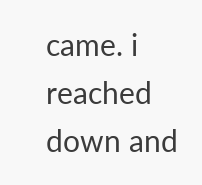came. i reached down and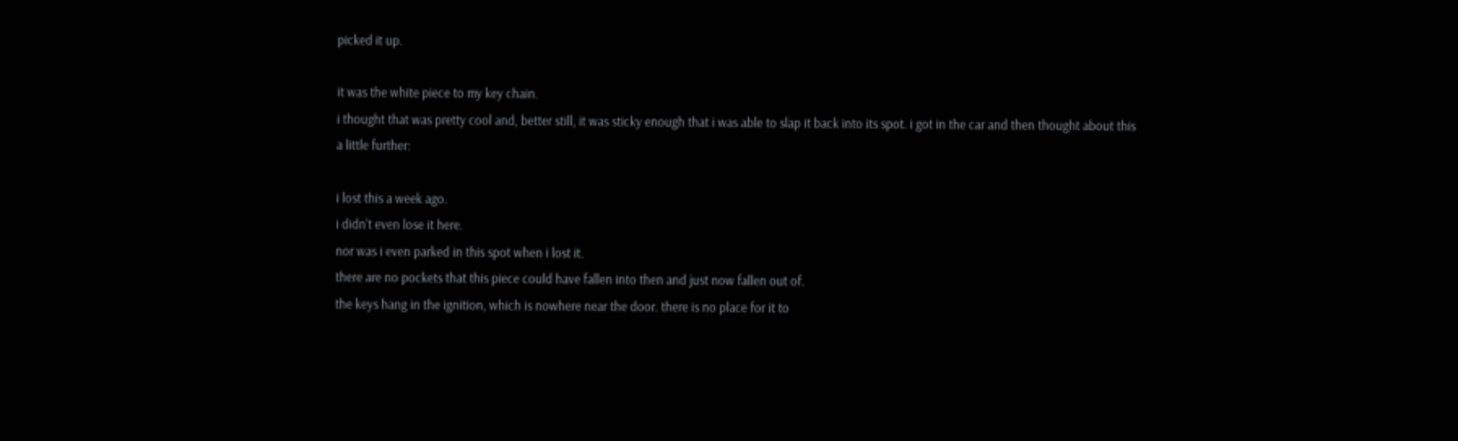picked it up.

it was the white piece to my key chain.
i thought that was pretty cool and, better still, it was sticky enough that i was able to slap it back into its spot. i got in the car and then thought about this a little further:

i lost this a week ago.
i didn't even lose it here.
nor was i even parked in this spot when i lost it.
there are no pockets that this piece could have fallen into then and just now fallen out of.
the keys hang in the ignition, which is nowhere near the door. there is no place for it to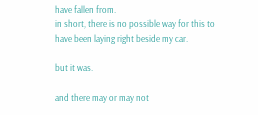have fallen from.
in short, there is no possible way for this to have been laying right beside my car.

but it was.

and there may or may not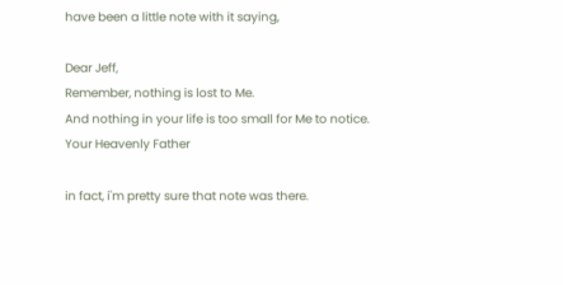have been a little note with it saying,

Dear Jeff,
Remember, nothing is lost to Me.
And nothing in your life is too small for Me to notice.
Your Heavenly Father

in fact, i'm pretty sure that note was there.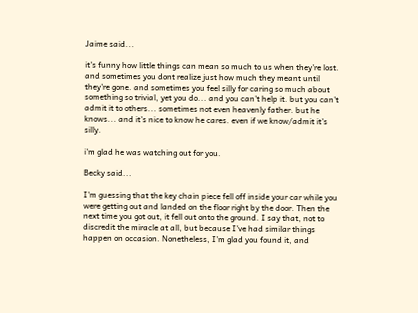Jaime said...

it's funny how little things can mean so much to us when they're lost. and sometimes you dont realize just how much they meant until they're gone. and sometimes you feel silly for caring so much about something so trivial, yet you do... and you can't help it. but you can't admit it to others... sometimes not even heavenly father. but he knows... and it's nice to know he cares. even if we know/admit it's silly.

i'm glad he was watching out for you.

Becky said...

I'm guessing that the key chain piece fell off inside your car while you were getting out and landed on the floor right by the door. Then the next time you got out, it fell out onto the ground. I say that, not to discredit the miracle at all, but because I've had similar things happen on occasion. Nonetheless, I'm glad you found it, and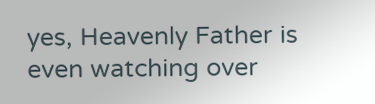yes, Heavenly Father is even watching over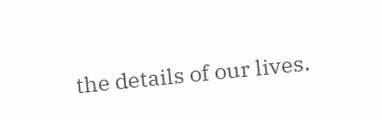the details of our lives.